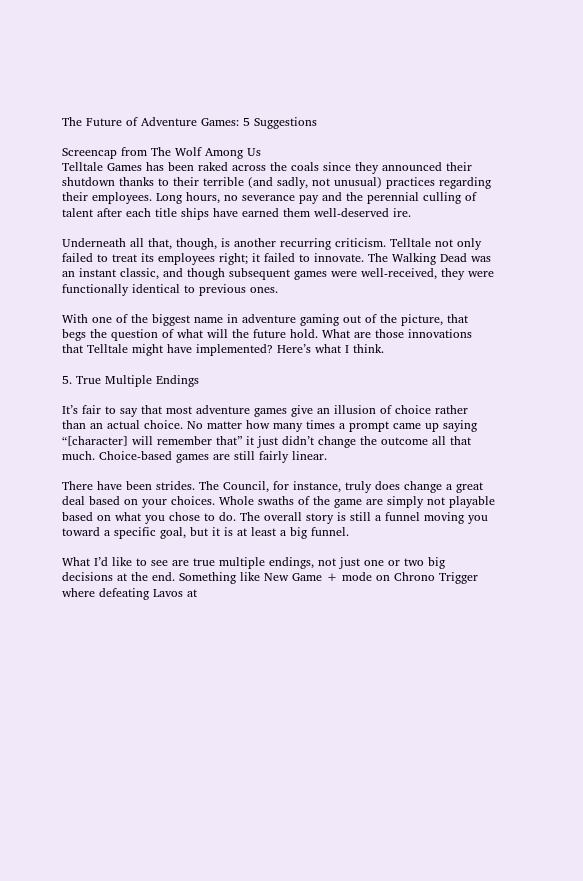The Future of Adventure Games: 5 Suggestions

Screencap from The Wolf Among Us
Telltale Games has been raked across the coals since they announced their shutdown thanks to their terrible (and sadly, not unusual) practices regarding their employees. Long hours, no severance pay and the perennial culling of talent after each title ships have earned them well-deserved ire.

Underneath all that, though, is another recurring criticism. Telltale not only failed to treat its employees right; it failed to innovate. The Walking Dead was an instant classic, and though subsequent games were well-received, they were functionally identical to previous ones.

With one of the biggest name in adventure gaming out of the picture, that begs the question of what will the future hold. What are those innovations that Telltale might have implemented? Here’s what I think.

5. True Multiple Endings

It’s fair to say that most adventure games give an illusion of choice rather than an actual choice. No matter how many times a prompt came up saying “[character] will remember that” it just didn’t change the outcome all that much. Choice-based games are still fairly linear.

There have been strides. The Council, for instance, truly does change a great deal based on your choices. Whole swaths of the game are simply not playable based on what you chose to do. The overall story is still a funnel moving you toward a specific goal, but it is at least a big funnel.

What I’d like to see are true multiple endings, not just one or two big decisions at the end. Something like New Game + mode on Chrono Trigger where defeating Lavos at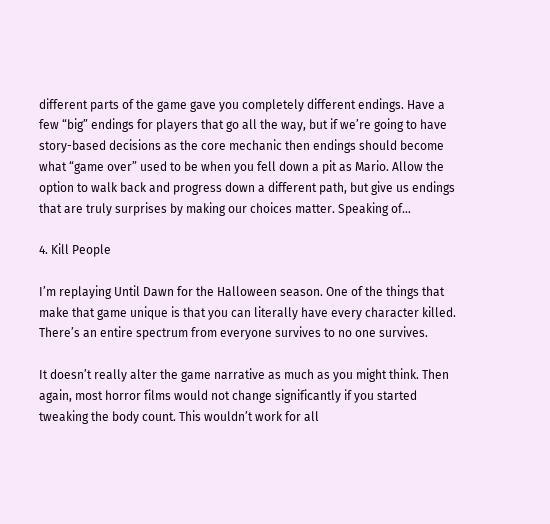different parts of the game gave you completely different endings. Have a few “big” endings for players that go all the way, but if we’re going to have story-based decisions as the core mechanic then endings should become what “game over” used to be when you fell down a pit as Mario. Allow the option to walk back and progress down a different path, but give us endings that are truly surprises by making our choices matter. Speaking of…

4. Kill People

I’m replaying Until Dawn for the Halloween season. One of the things that make that game unique is that you can literally have every character killed. There’s an entire spectrum from everyone survives to no one survives.

It doesn’t really alter the game narrative as much as you might think. Then again, most horror films would not change significantly if you started tweaking the body count. This wouldn’t work for all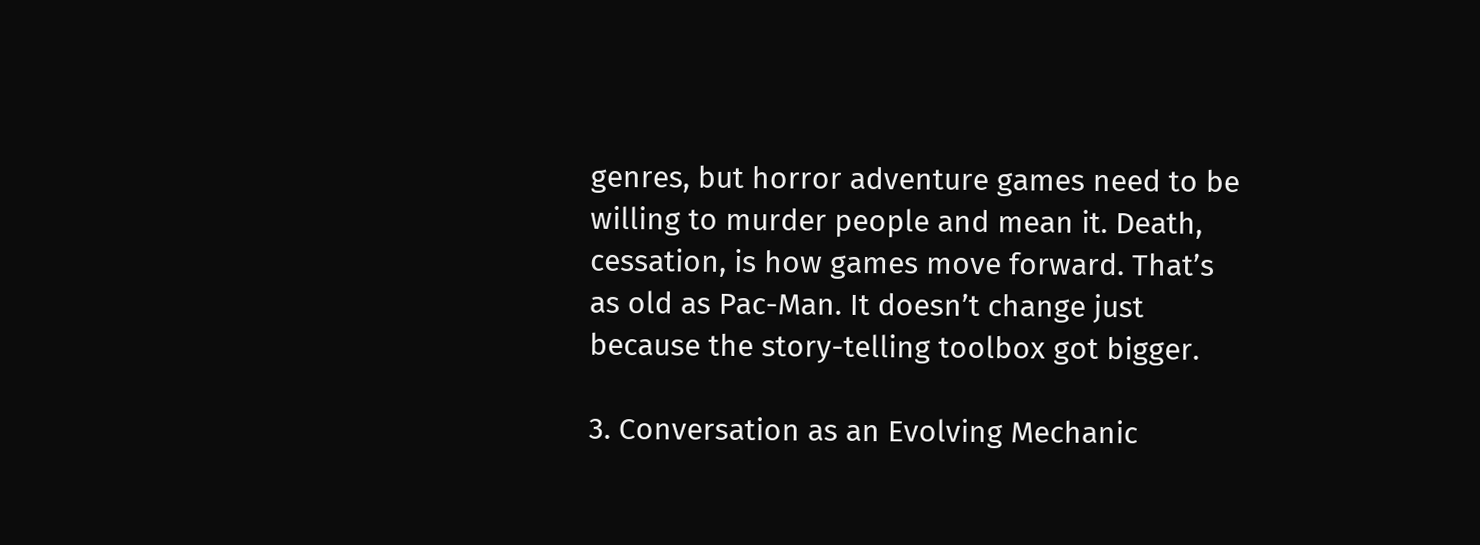genres, but horror adventure games need to be willing to murder people and mean it. Death, cessation, is how games move forward. That’s as old as Pac-Man. It doesn’t change just because the story-telling toolbox got bigger.

3. Conversation as an Evolving Mechanic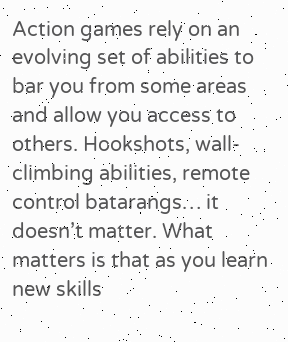Action games rely on an evolving set of abilities to bar you from some areas and allow you access to others. Hookshots, wall-climbing abilities, remote control batarangs… it doesn’t matter. What matters is that as you learn new skills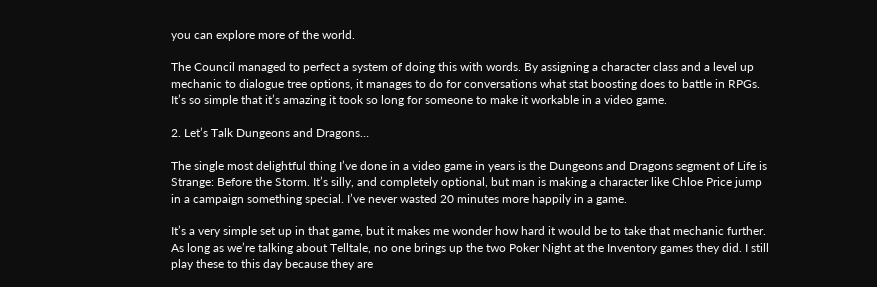you can explore more of the world.

The Council managed to perfect a system of doing this with words. By assigning a character class and a level up mechanic to dialogue tree options, it manages to do for conversations what stat boosting does to battle in RPGs. It’s so simple that it’s amazing it took so long for someone to make it workable in a video game.

2. Let’s Talk Dungeons and Dragons…

The single most delightful thing I’ve done in a video game in years is the Dungeons and Dragons segment of Life is Strange: Before the Storm. It’s silly, and completely optional, but man is making a character like Chloe Price jump in a campaign something special. I’ve never wasted 20 minutes more happily in a game.

It’s a very simple set up in that game, but it makes me wonder how hard it would be to take that mechanic further. As long as we’re talking about Telltale, no one brings up the two Poker Night at the Inventory games they did. I still play these to this day because they are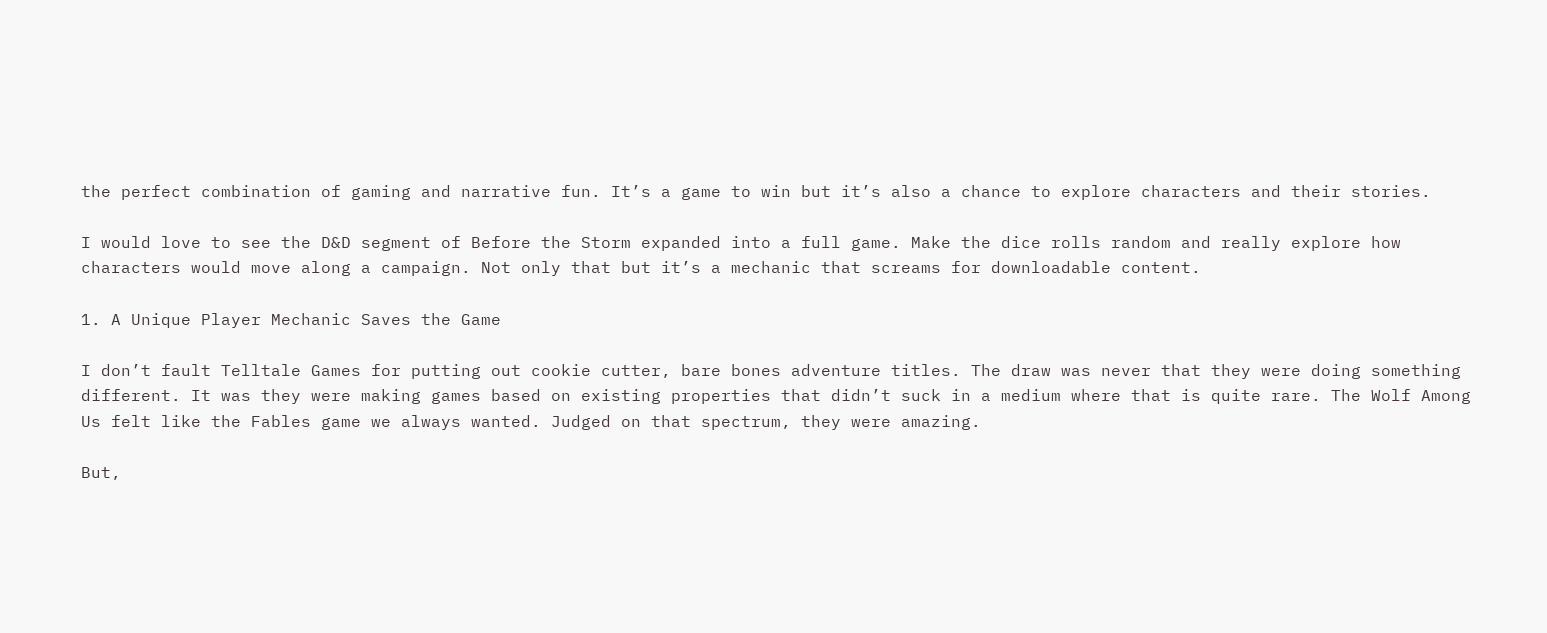the perfect combination of gaming and narrative fun. It’s a game to win but it’s also a chance to explore characters and their stories.

I would love to see the D&D segment of Before the Storm expanded into a full game. Make the dice rolls random and really explore how characters would move along a campaign. Not only that but it’s a mechanic that screams for downloadable content.

1. A Unique Player Mechanic Saves the Game

I don’t fault Telltale Games for putting out cookie cutter, bare bones adventure titles. The draw was never that they were doing something different. It was they were making games based on existing properties that didn’t suck in a medium where that is quite rare. The Wolf Among Us felt like the Fables game we always wanted. Judged on that spectrum, they were amazing.

But,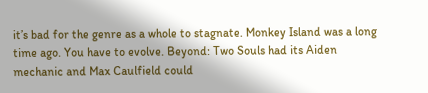it’s bad for the genre as a whole to stagnate. Monkey Island was a long time ago. You have to evolve. Beyond: Two Souls had its Aiden mechanic and Max Caulfield could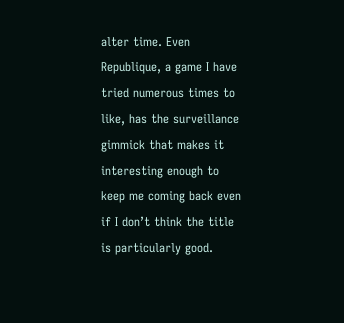alter time. Even Republique, a game I have tried numerous times to like, has the surveillance gimmick that makes it interesting enough to keep me coming back even if I don’t think the title is particularly good.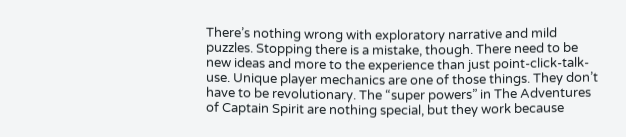There’s nothing wrong with exploratory narrative and mild puzzles. Stopping there is a mistake, though. There need to be new ideas and more to the experience than just point-click-talk-use. Unique player mechanics are one of those things. They don’t have to be revolutionary. The “super powers” in The Adventures of Captain Spirit are nothing special, but they work because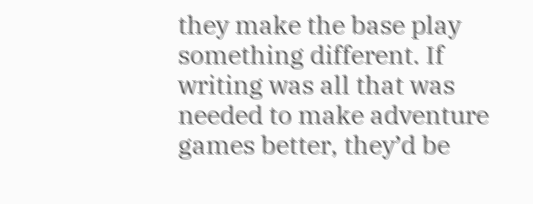they make the base play something different. If writing was all that was needed to make adventure games better, they’d be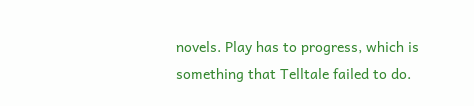novels. Play has to progress, which is something that Telltale failed to do.